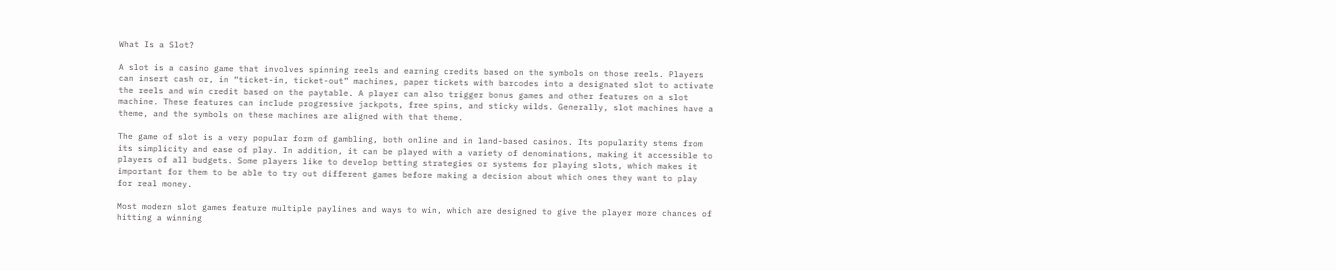What Is a Slot?

A slot is a casino game that involves spinning reels and earning credits based on the symbols on those reels. Players can insert cash or, in “ticket-in, ticket-out” machines, paper tickets with barcodes into a designated slot to activate the reels and win credit based on the paytable. A player can also trigger bonus games and other features on a slot machine. These features can include progressive jackpots, free spins, and sticky wilds. Generally, slot machines have a theme, and the symbols on these machines are aligned with that theme.

The game of slot is a very popular form of gambling, both online and in land-based casinos. Its popularity stems from its simplicity and ease of play. In addition, it can be played with a variety of denominations, making it accessible to players of all budgets. Some players like to develop betting strategies or systems for playing slots, which makes it important for them to be able to try out different games before making a decision about which ones they want to play for real money.

Most modern slot games feature multiple paylines and ways to win, which are designed to give the player more chances of hitting a winning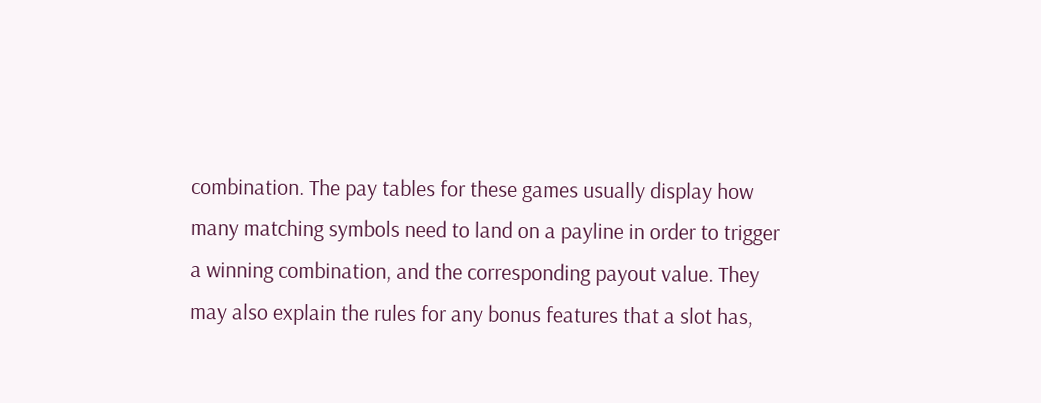combination. The pay tables for these games usually display how many matching symbols need to land on a payline in order to trigger a winning combination, and the corresponding payout value. They may also explain the rules for any bonus features that a slot has,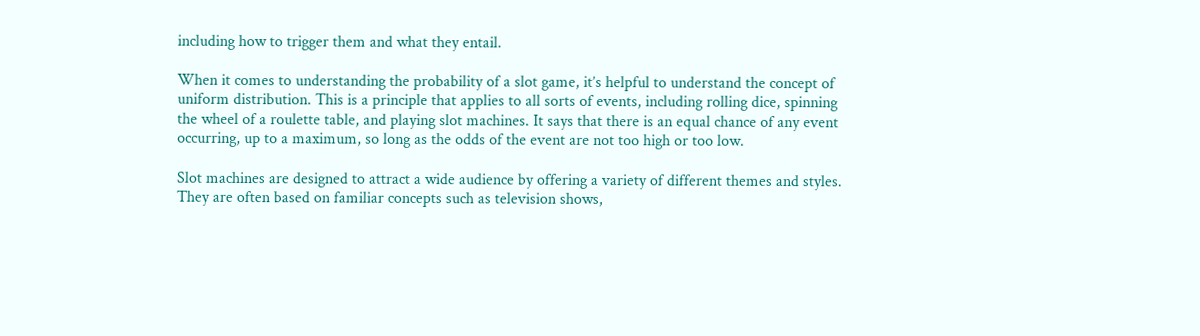including how to trigger them and what they entail.

When it comes to understanding the probability of a slot game, it’s helpful to understand the concept of uniform distribution. This is a principle that applies to all sorts of events, including rolling dice, spinning the wheel of a roulette table, and playing slot machines. It says that there is an equal chance of any event occurring, up to a maximum, so long as the odds of the event are not too high or too low.

Slot machines are designed to attract a wide audience by offering a variety of different themes and styles. They are often based on familiar concepts such as television shows,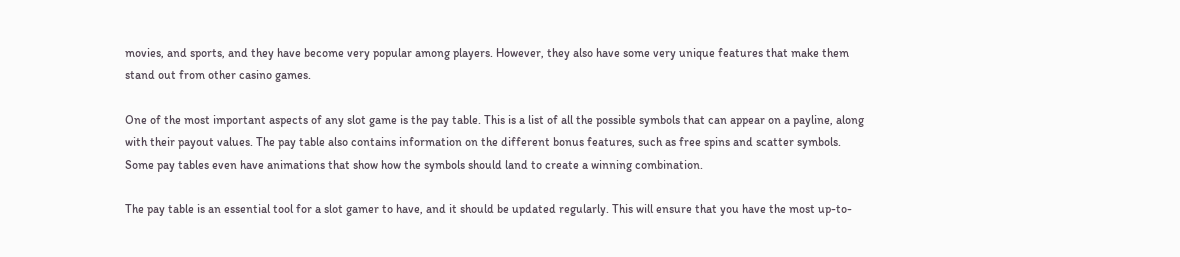movies, and sports, and they have become very popular among players. However, they also have some very unique features that make them stand out from other casino games.

One of the most important aspects of any slot game is the pay table. This is a list of all the possible symbols that can appear on a payline, along with their payout values. The pay table also contains information on the different bonus features, such as free spins and scatter symbols. Some pay tables even have animations that show how the symbols should land to create a winning combination.

The pay table is an essential tool for a slot gamer to have, and it should be updated regularly. This will ensure that you have the most up-to-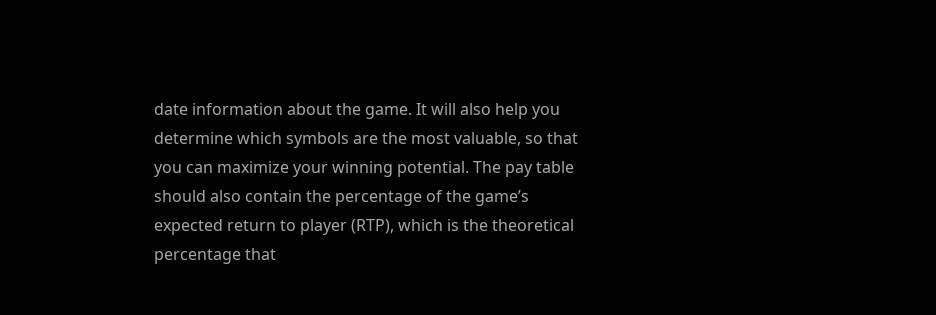date information about the game. It will also help you determine which symbols are the most valuable, so that you can maximize your winning potential. The pay table should also contain the percentage of the game’s expected return to player (RTP), which is the theoretical percentage that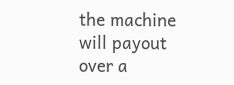the machine will payout over a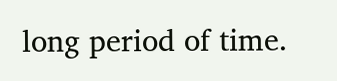long period of time.